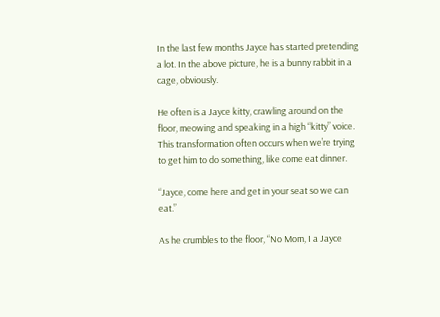In the last few months Jayce has started pretending a lot. In the above picture, he is a bunny rabbit in a cage, obviously.

He often is a Jayce kitty, crawling around on the floor, meowing and speaking in a high “kitty” voice. This transformation often occurs when we’re trying to get him to do something, like come eat dinner.

“Jayce, come here and get in your seat so we can eat.”

As he crumbles to the floor, “No Mom, I a Jayce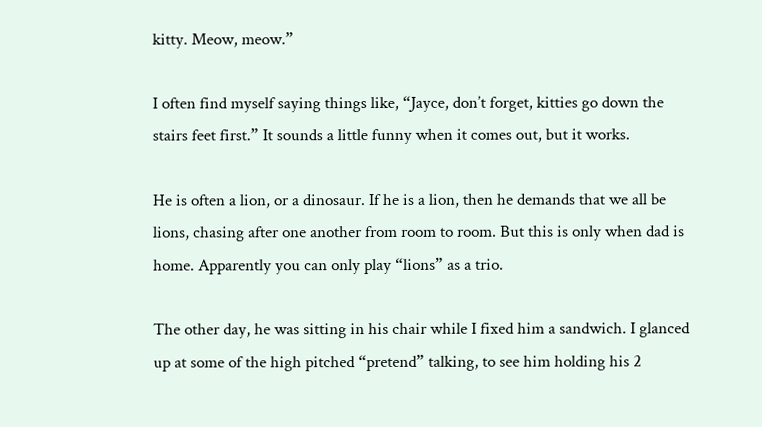kitty. Meow, meow.”

I often find myself saying things like, “Jayce, don’t forget, kitties go down the stairs feet first.” It sounds a little funny when it comes out, but it works.

He is often a lion, or a dinosaur. If he is a lion, then he demands that we all be lions, chasing after one another from room to room. But this is only when dad is home. Apparently you can only play “lions” as a trio.

The other day, he was sitting in his chair while I fixed him a sandwich. I glanced up at some of the high pitched “pretend” talking, to see him holding his 2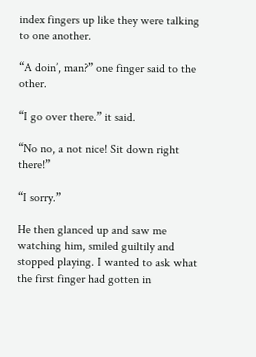index fingers up like they were talking to one another.

“A doin’, man?” one finger said to the other.

“I go over there.” it said.

“No no, a not nice! Sit down right there!”

“I sorry.”

He then glanced up and saw me watching him, smiled guiltily and stopped playing. I wanted to ask what the first finger had gotten in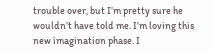trouble over, but I’m pretty sure he wouldn’t have told me. I’m loving this new imagination phase. I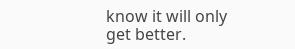know it will only get better.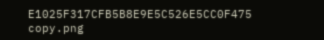E1025F317CFB5B8E9E5C526E5CC0F475 copy.png